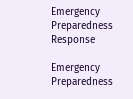Emergency Preparedness Response

Emergency Preparedness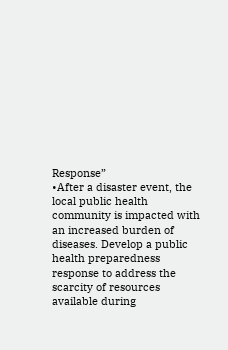Response”
•After a disaster event, the local public health community is impacted with an increased burden of diseases. Develop a public health preparedness response to address the scarcity of resources available during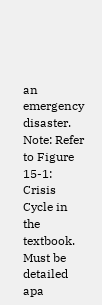an emergency disaster. Note: Refer to Figure 15-1: Crisis Cycle in the textbook. Must be detailed apa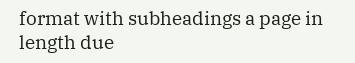format with subheadings a page in length due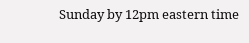Sunday by 12pm eastern time